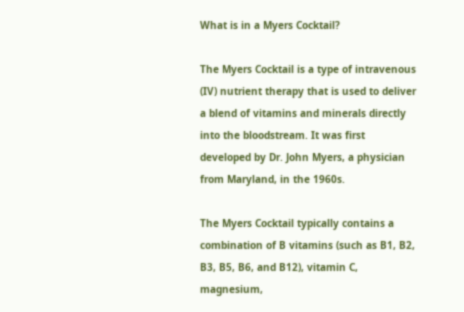What is in a Myers Cocktail?

The Myers Cocktail is a type of intravenous (IV) nutrient therapy that is used to deliver a blend of vitamins and minerals directly into the bloodstream. It was first developed by Dr. John Myers, a physician from Maryland, in the 1960s.

The Myers Cocktail typically contains a combination of B vitamins (such as B1, B2, B3, B5, B6, and B12), vitamin C, magnesium,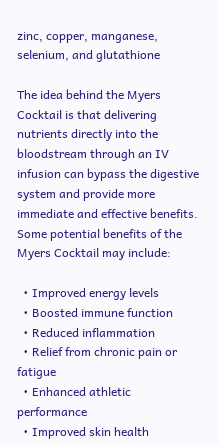zinc, copper, manganese, selenium, and glutathione

The idea behind the Myers Cocktail is that delivering nutrients directly into the bloodstream through an IV infusion can bypass the digestive system and provide more immediate and effective benefits. Some potential benefits of the Myers Cocktail may include:

  • Improved energy levels
  • Boosted immune function
  • Reduced inflammation
  • Relief from chronic pain or fatigue
  • Enhanced athletic performance
  • Improved skin health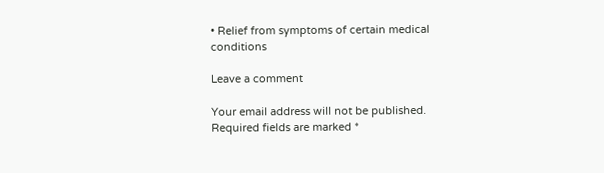• Relief from symptoms of certain medical conditions

Leave a comment

Your email address will not be published. Required fields are marked *